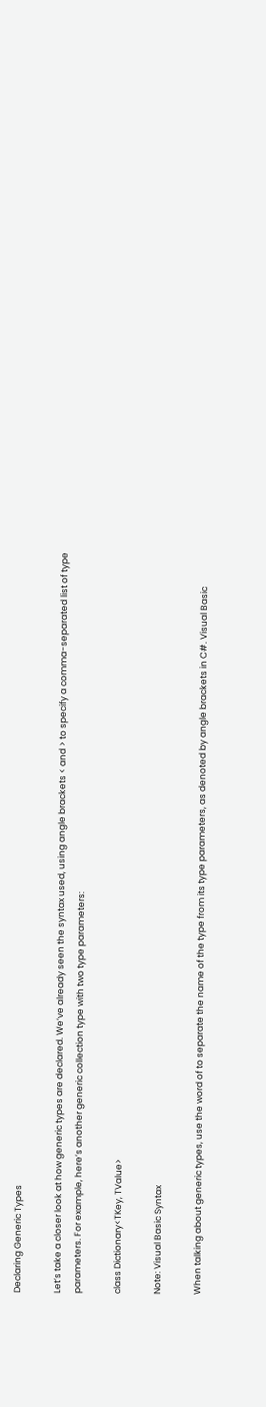Declaring Generic Types

Let’s take a closer look at how generic types are declared. We’ve already seen the syntax used, using angle brackets < and > to specify a comma-separated list of type parameters. For example, here’s another generic collection type with two type parameters:

class Dictionary<TKey, TValue>

Note: Visual Basic Syntax

When talking about generic types, use the word of to separate the name of the type from its type parameters, as denoted by angle brackets in C#. Visual Basic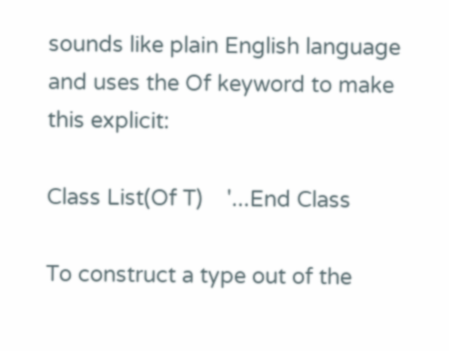sounds like plain English language and uses the Of keyword to make this explicit:

Class List(Of T)    '...End Class

To construct a type out of the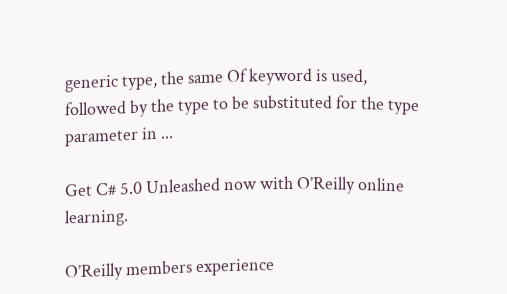generic type, the same Of keyword is used, followed by the type to be substituted for the type parameter in ...

Get C# 5.0 Unleashed now with O’Reilly online learning.

O’Reilly members experience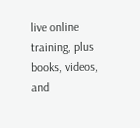live online training, plus books, videos, and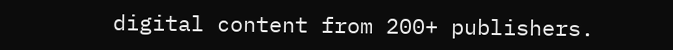digital content from 200+ publishers.